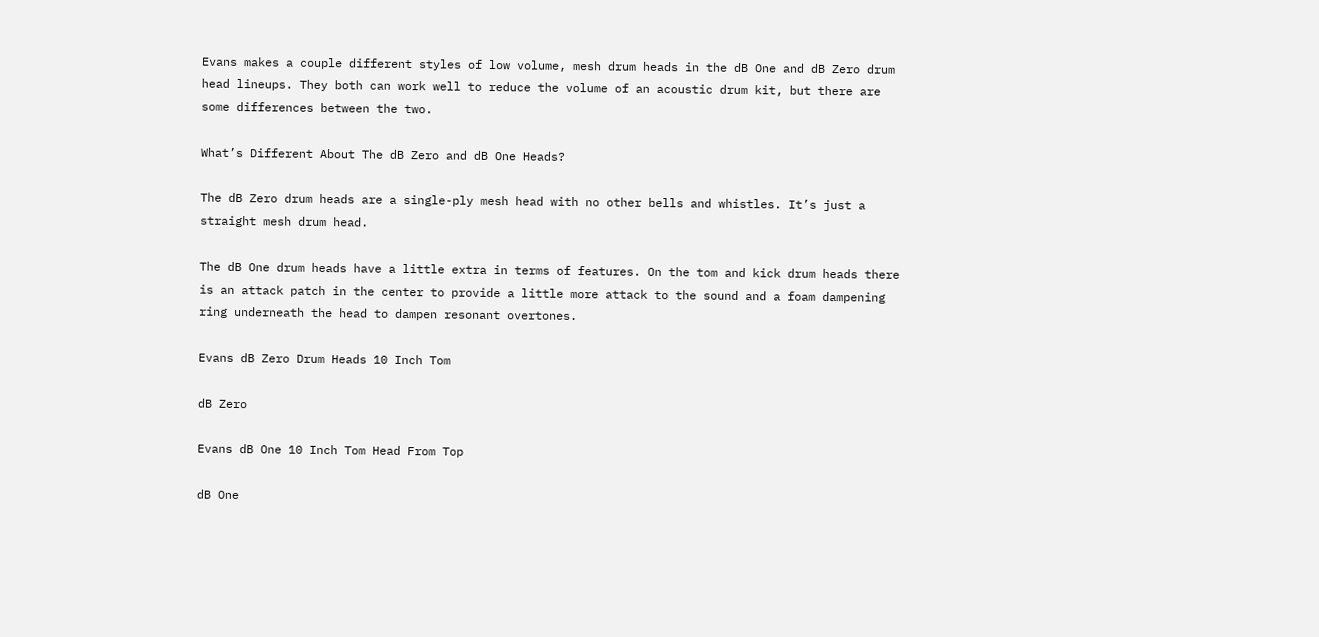Evans makes a couple different styles of low volume, mesh drum heads in the dB One and dB Zero drum head lineups. They both can work well to reduce the volume of an acoustic drum kit, but there are some differences between the two.

What’s Different About The dB Zero and dB One Heads?

The dB Zero drum heads are a single-ply mesh head with no other bells and whistles. It’s just a straight mesh drum head.

The dB One drum heads have a little extra in terms of features. On the tom and kick drum heads there is an attack patch in the center to provide a little more attack to the sound and a foam dampening ring underneath the head to dampen resonant overtones.

Evans dB Zero Drum Heads 10 Inch Tom

dB Zero

Evans dB One 10 Inch Tom Head From Top

dB One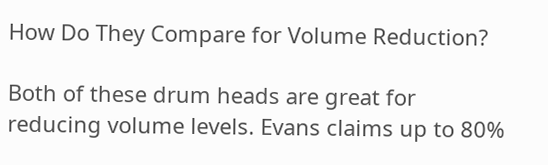How Do They Compare for Volume Reduction?

Both of these drum heads are great for reducing volume levels. Evans claims up to 80%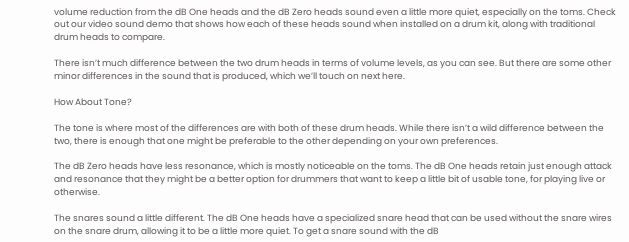volume reduction from the dB One heads and the dB Zero heads sound even a little more quiet, especially on the toms. Check out our video sound demo that shows how each of these heads sound when installed on a drum kit, along with traditional drum heads to compare.

There isn’t much difference between the two drum heads in terms of volume levels, as you can see. But there are some other minor differences in the sound that is produced, which we’ll touch on next here.

How About Tone?

The tone is where most of the differences are with both of these drum heads. While there isn’t a wild difference between the two, there is enough that one might be preferable to the other depending on your own preferences.

The dB Zero heads have less resonance, which is mostly noticeable on the toms. The dB One heads retain just enough attack and resonance that they might be a better option for drummers that want to keep a little bit of usable tone, for playing live or otherwise.

The snares sound a little different. The dB One heads have a specialized snare head that can be used without the snare wires on the snare drum, allowing it to be a little more quiet. To get a snare sound with the dB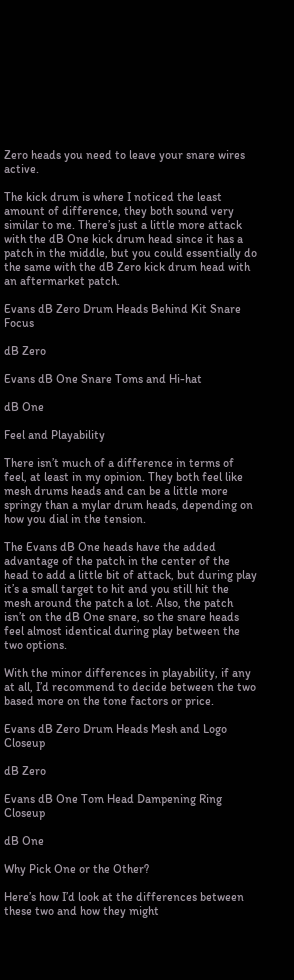Zero heads you need to leave your snare wires active.

The kick drum is where I noticed the least amount of difference, they both sound very similar to me. There’s just a little more attack with the dB One kick drum head since it has a patch in the middle, but you could essentially do the same with the dB Zero kick drum head with an aftermarket patch.

Evans dB Zero Drum Heads Behind Kit Snare Focus

dB Zero

Evans dB One Snare Toms and Hi-hat

dB One

Feel and Playability

There isn’t much of a difference in terms of feel, at least in my opinion. They both feel like mesh drums heads and can be a little more springy than a mylar drum heads, depending on how you dial in the tension.

The Evans dB One heads have the added advantage of the patch in the center of the head to add a little bit of attack, but during play it’s a small target to hit and you still hit the mesh around the patch a lot. Also, the patch isn’t on the dB One snare, so the snare heads feel almost identical during play between the two options.

With the minor differences in playability, if any at all, I’d recommend to decide between the two based more on the tone factors or price.

Evans dB Zero Drum Heads Mesh and Logo Closeup

dB Zero

Evans dB One Tom Head Dampening Ring Closeup

dB One

Why Pick One or the Other?

Here’s how I’d look at the differences between these two and how they might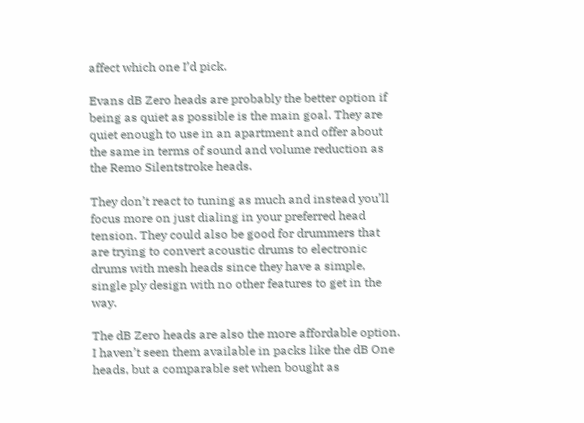affect which one I’d pick.

Evans dB Zero heads are probably the better option if being as quiet as possible is the main goal. They are quiet enough to use in an apartment and offer about the same in terms of sound and volume reduction as the Remo Silentstroke heads.

They don’t react to tuning as much and instead you’ll focus more on just dialing in your preferred head tension. They could also be good for drummers that are trying to convert acoustic drums to electronic drums with mesh heads since they have a simple, single ply design with no other features to get in the way.

The dB Zero heads are also the more affordable option. I haven’t seen them available in packs like the dB One heads, but a comparable set when bought as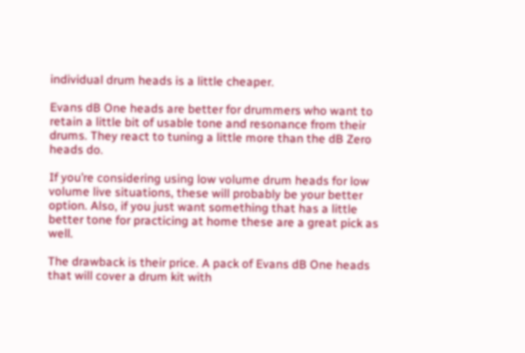individual drum heads is a little cheaper.

Evans dB One heads are better for drummers who want to retain a little bit of usable tone and resonance from their drums. They react to tuning a little more than the dB Zero heads do.

If you’re considering using low volume drum heads for low volume live situations, these will probably be your better option. Also, if you just want something that has a little better tone for practicing at home these are a great pick as well.

The drawback is their price. A pack of Evans dB One heads that will cover a drum kit with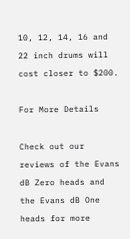10, 12, 14, 16 and 22 inch drums will cost closer to $200.

For More Details

Check out our reviews of the Evans dB Zero heads and the Evans dB One heads for more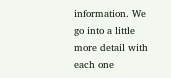information. We go into a little more detail with each one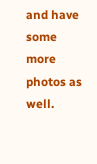and have some more photos as well.